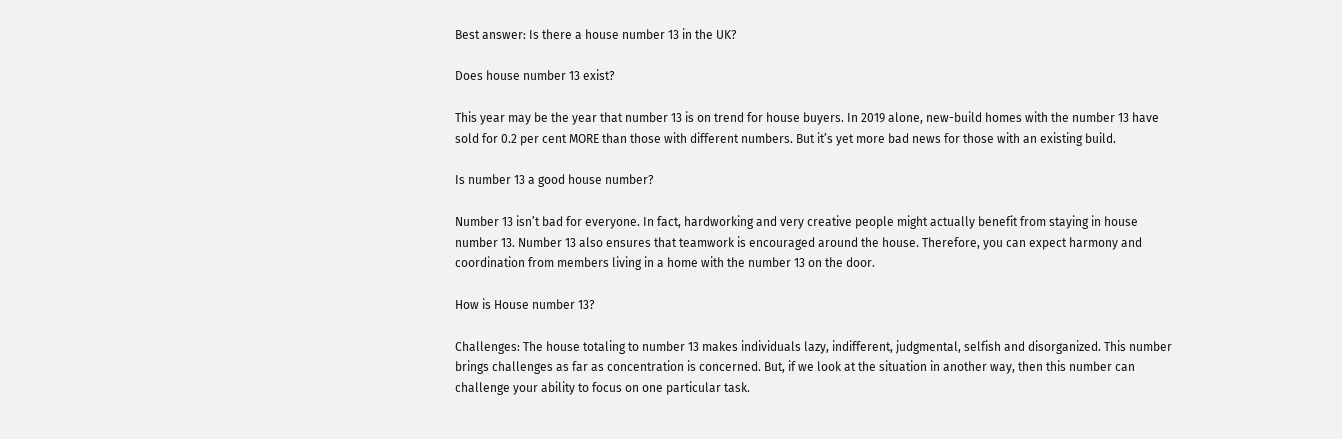Best answer: Is there a house number 13 in the UK?

Does house number 13 exist?

This year may be the year that number 13 is on trend for house buyers. In 2019 alone, new-build homes with the number 13 have sold for 0.2 per cent MORE than those with different numbers. But it’s yet more bad news for those with an existing build.

Is number 13 a good house number?

Number 13 isn’t bad for everyone. In fact, hardworking and very creative people might actually benefit from staying in house number 13. Number 13 also ensures that teamwork is encouraged around the house. Therefore, you can expect harmony and coordination from members living in a home with the number 13 on the door.

How is House number 13?

Challenges: The house totaling to number 13 makes individuals lazy, indifferent, judgmental, selfish and disorganized. This number brings challenges as far as concentration is concerned. But, if we look at the situation in another way, then this number can challenge your ability to focus on one particular task.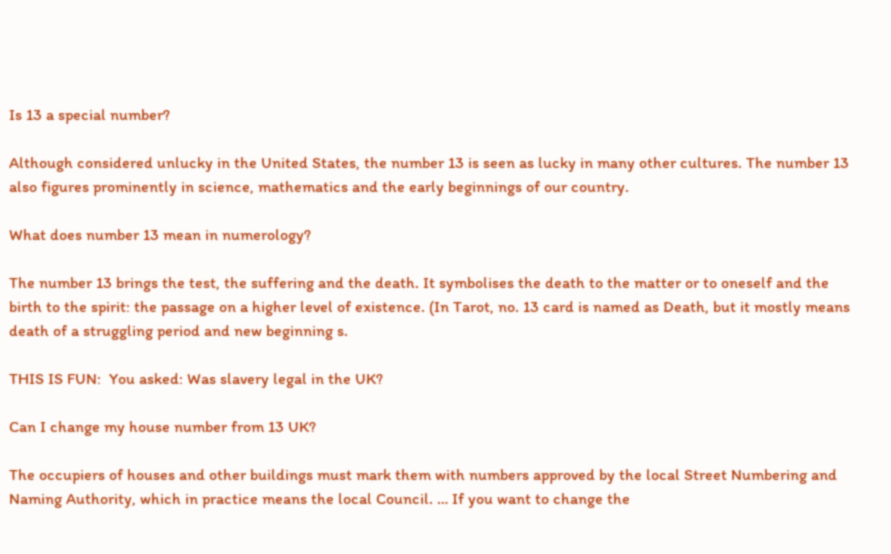Is 13 a special number?

Although considered unlucky in the United States, the number 13 is seen as lucky in many other cultures. The number 13 also figures prominently in science, mathematics and the early beginnings of our country.

What does number 13 mean in numerology?

The number 13 brings the test, the suffering and the death. It symbolises the death to the matter or to oneself and the birth to the spirit: the passage on a higher level of existence. (In Tarot, no. 13 card is named as Death, but it mostly means death of a struggling period and new beginning s.

THIS IS FUN:  You asked: Was slavery legal in the UK?

Can I change my house number from 13 UK?

The occupiers of houses and other buildings must mark them with numbers approved by the local Street Numbering and Naming Authority, which in practice means the local Council. … If you want to change the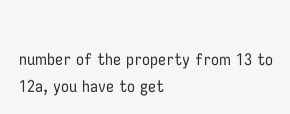number of the property from 13 to 12a, you have to get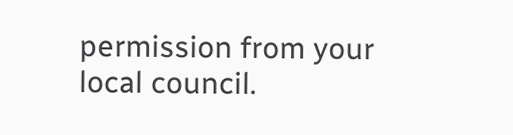permission from your local council.